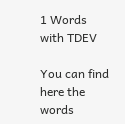1 Words with TDEV

You can find here the words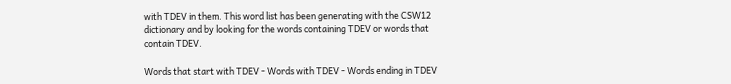with TDEV in them. This word list has been generating with the CSW12 dictionary and by looking for the words containing TDEV or words that contain TDEV.

Words that start with TDEV - Words with TDEV - Words ending in TDEV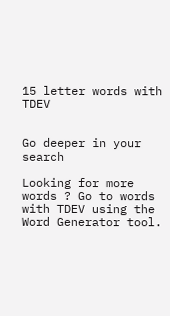15 letter words with TDEV


Go deeper in your search

Looking for more words ? Go to words with TDEV using the Word Generator tool.